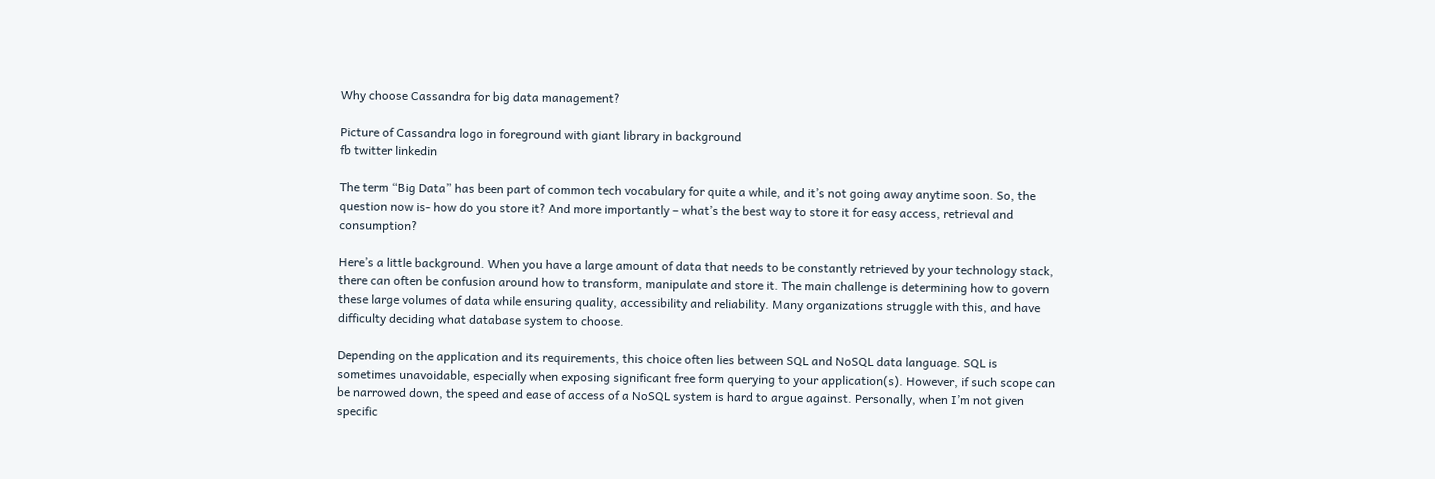Why choose Cassandra for big data management?

Picture of Cassandra logo in foreground with giant library in background
fb twitter linkedin

The term “Big Data” has been part of common tech vocabulary for quite a while, and it’s not going away anytime soon. So, the question now is- how do you store it? And more importantly – what’s the best way to store it for easy access, retrieval and consumption?

Here’s a little background. When you have a large amount of data that needs to be constantly retrieved by your technology stack, there can often be confusion around how to transform, manipulate and store it. The main challenge is determining how to govern these large volumes of data while ensuring quality, accessibility and reliability. Many organizations struggle with this, and have difficulty deciding what database system to choose.

Depending on the application and its requirements, this choice often lies between SQL and NoSQL data language. SQL is sometimes unavoidable, especially when exposing significant free form querying to your application(s). However, if such scope can be narrowed down, the speed and ease of access of a NoSQL system is hard to argue against. Personally, when I’m not given specific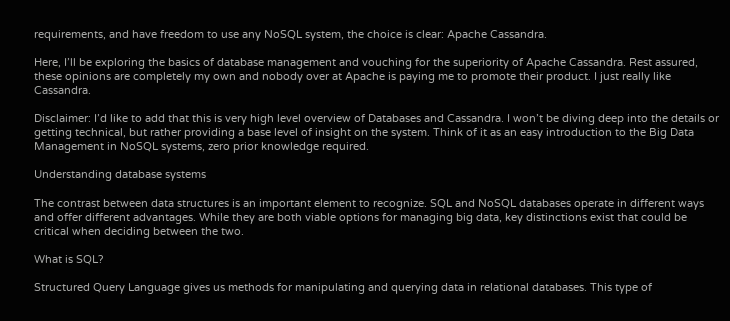requirements, and have freedom to use any NoSQL system, the choice is clear: Apache Cassandra.

Here, I’ll be exploring the basics of database management and vouching for the superiority of Apache Cassandra. Rest assured, these opinions are completely my own and nobody over at Apache is paying me to promote their product. I just really like Cassandra.

Disclaimer: I’d like to add that this is very high level overview of Databases and Cassandra. I won’t be diving deep into the details or getting technical, but rather providing a base level of insight on the system. Think of it as an easy introduction to the Big Data Management in NoSQL systems, zero prior knowledge required.

Understanding database systems

The contrast between data structures is an important element to recognize. SQL and NoSQL databases operate in different ways and offer different advantages. While they are both viable options for managing big data, key distinctions exist that could be critical when deciding between the two.

What is SQL?

Structured Query Language gives us methods for manipulating and querying data in relational databases. This type of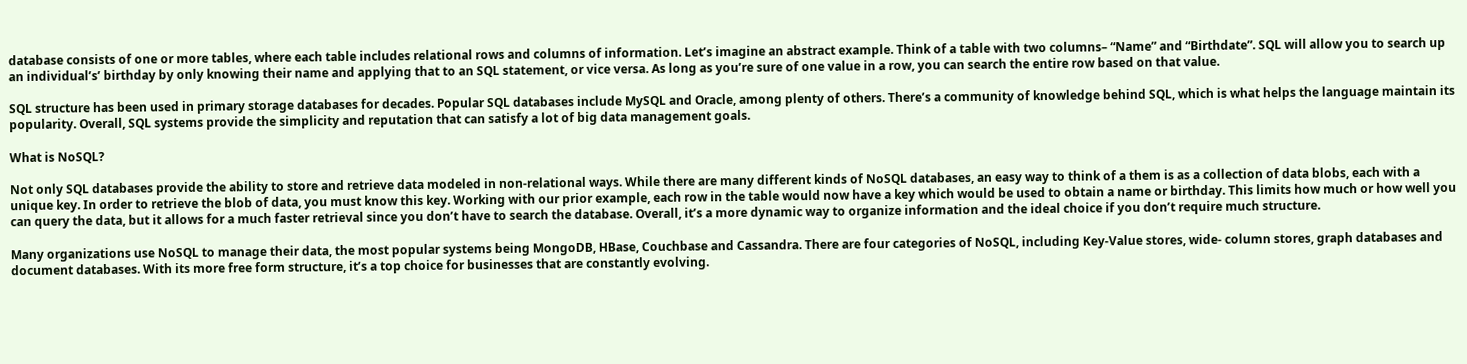database consists of one or more tables, where each table includes relational rows and columns of information. Let’s imagine an abstract example. Think of a table with two columns– “Name” and “Birthdate”. SQL will allow you to search up an individual’s’ birthday by only knowing their name and applying that to an SQL statement, or vice versa. As long as you’re sure of one value in a row, you can search the entire row based on that value.

SQL structure has been used in primary storage databases for decades. Popular SQL databases include MySQL and Oracle, among plenty of others. There’s a community of knowledge behind SQL, which is what helps the language maintain its popularity. Overall, SQL systems provide the simplicity and reputation that can satisfy a lot of big data management goals.

What is NoSQL?

Not only SQL databases provide the ability to store and retrieve data modeled in non-relational ways. While there are many different kinds of NoSQL databases, an easy way to think of a them is as a collection of data blobs, each with a unique key. In order to retrieve the blob of data, you must know this key. Working with our prior example, each row in the table would now have a key which would be used to obtain a name or birthday. This limits how much or how well you can query the data, but it allows for a much faster retrieval since you don’t have to search the database. Overall, it’s a more dynamic way to organize information and the ideal choice if you don’t require much structure.

Many organizations use NoSQL to manage their data, the most popular systems being MongoDB, HBase, Couchbase and Cassandra. There are four categories of NoSQL, including Key-Value stores, wide- column stores, graph databases and document databases. With its more free form structure, it’s a top choice for businesses that are constantly evolving.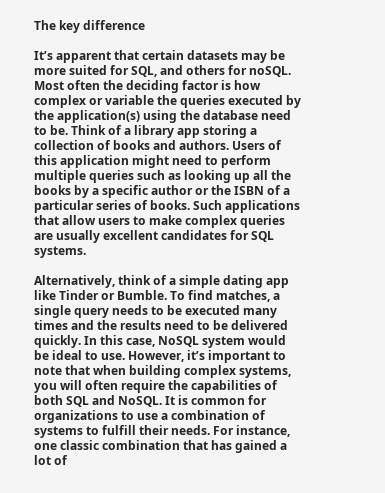The key difference

It’s apparent that certain datasets may be more suited for SQL, and others for noSQL. Most often the deciding factor is how complex or variable the queries executed by the application(s) using the database need to be. Think of a library app storing a collection of books and authors. Users of this application might need to perform multiple queries such as looking up all the books by a specific author or the ISBN of a particular series of books. Such applications that allow users to make complex queries are usually excellent candidates for SQL systems.

Alternatively, think of a simple dating app like Tinder or Bumble. To find matches, a single query needs to be executed many times and the results need to be delivered quickly. In this case, NoSQL system would be ideal to use. However, it’s important to note that when building complex systems, you will often require the capabilities of both SQL and NoSQL. It is common for organizations to use a combination of systems to fulfill their needs. For instance, one classic combination that has gained a lot of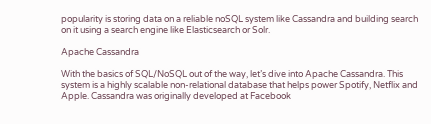popularity is storing data on a reliable noSQL system like Cassandra and building search on it using a search engine like Elasticsearch or Solr.

Apache Cassandra

With the basics of SQL/NoSQL out of the way, let’s dive into Apache Cassandra. This system is a highly scalable non-relational database that helps power Spotify, Netflix and Apple. Cassandra was originally developed at Facebook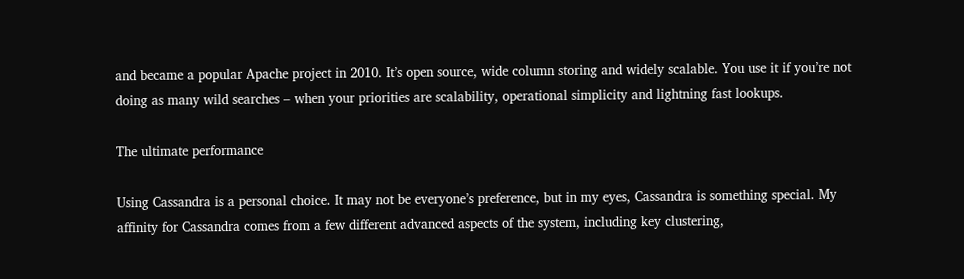and became a popular Apache project in 2010. It’s open source, wide column storing and widely scalable. You use it if you’re not doing as many wild searches – when your priorities are scalability, operational simplicity and lightning fast lookups.

The ultimate performance

Using Cassandra is a personal choice. It may not be everyone’s preference, but in my eyes, Cassandra is something special. My affinity for Cassandra comes from a few different advanced aspects of the system, including key clustering,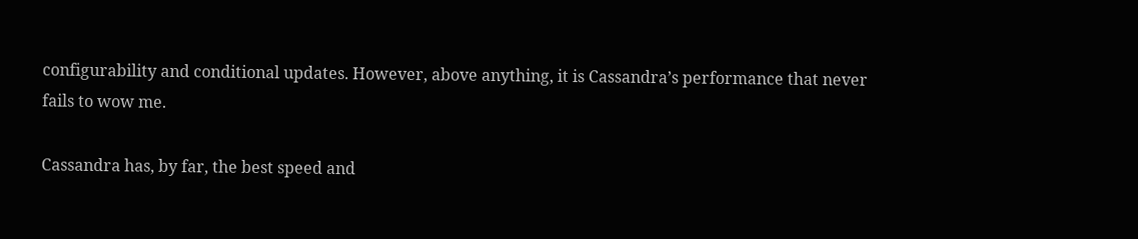configurability and conditional updates. However, above anything, it is Cassandra’s performance that never fails to wow me.

Cassandra has, by far, the best speed and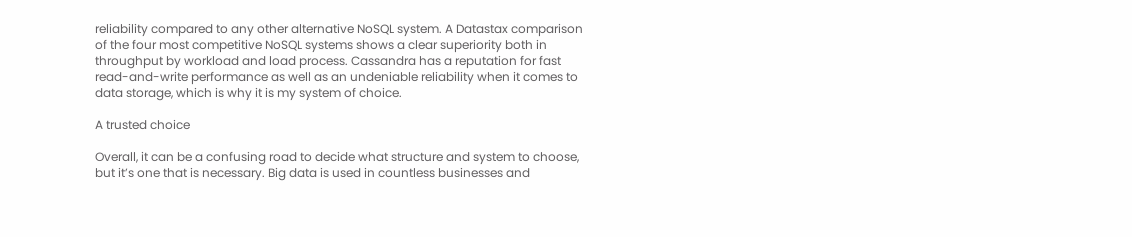reliability compared to any other alternative NoSQL system. A Datastax comparison of the four most competitive NoSQL systems shows a clear superiority both in throughput by workload and load process. Cassandra has a reputation for fast read-and-write performance as well as an undeniable reliability when it comes to data storage, which is why it is my system of choice.

A trusted choice

Overall, it can be a confusing road to decide what structure and system to choose, but it’s one that is necessary. Big data is used in countless businesses and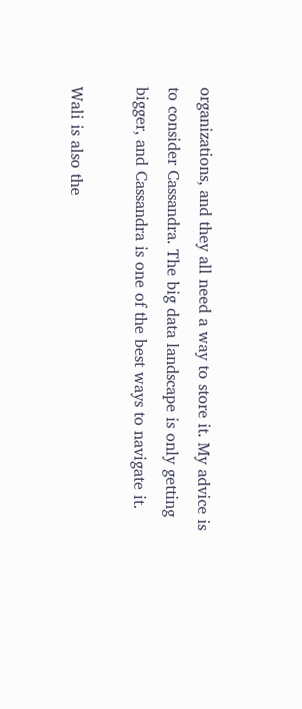organizations, and they all need a way to store it. My advice is to consider Cassandra. The big data landscape is only getting bigger, and Cassandra is one of the best ways to navigate it.

Wali is also the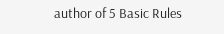author of 5 Basic Rules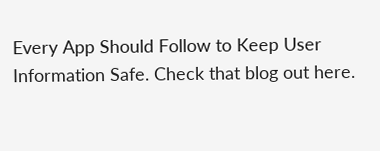Every App Should Follow to Keep User Information Safe. Check that blog out here.